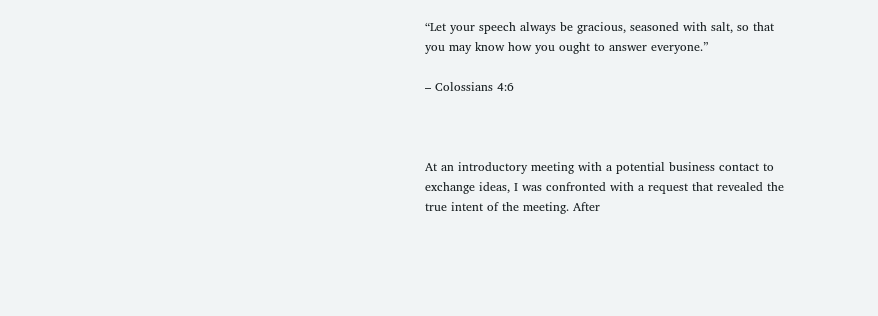“Let your speech always be gracious, seasoned with salt, so that you may know how you ought to answer everyone.”

– Colossians 4:6



At an introductory meeting with a potential business contact to exchange ideas, I was confronted with a request that revealed the true intent of the meeting. After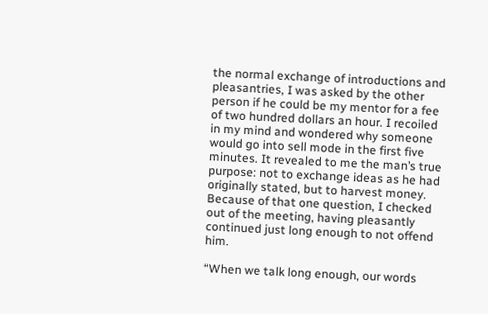the normal exchange of introductions and pleasantries, I was asked by the other person if he could be my mentor for a fee of two hundred dollars an hour. I recoiled in my mind and wondered why someone would go into sell mode in the first five minutes. It revealed to me the man’s true purpose: not to exchange ideas as he had originally stated, but to harvest money. Because of that one question, I checked out of the meeting, having pleasantly continued just long enough to not offend him.

“When we talk long enough, our words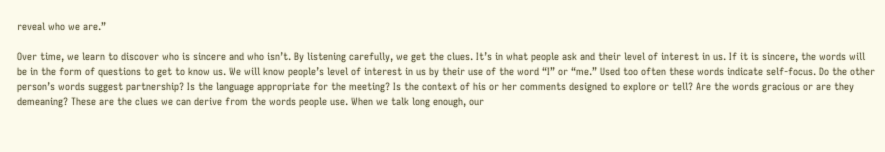reveal who we are.”

Over time, we learn to discover who is sincere and who isn’t. By listening carefully, we get the clues. It’s in what people ask and their level of interest in us. If it is sincere, the words will be in the form of questions to get to know us. We will know people’s level of interest in us by their use of the word “I” or “me.” Used too often these words indicate self-focus. Do the other person’s words suggest partnership? Is the language appropriate for the meeting? Is the context of his or her comments designed to explore or tell? Are the words gracious or are they demeaning? These are the clues we can derive from the words people use. When we talk long enough, our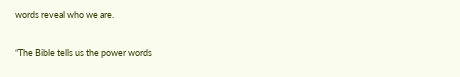words reveal who we are.

“The Bible tells us the power words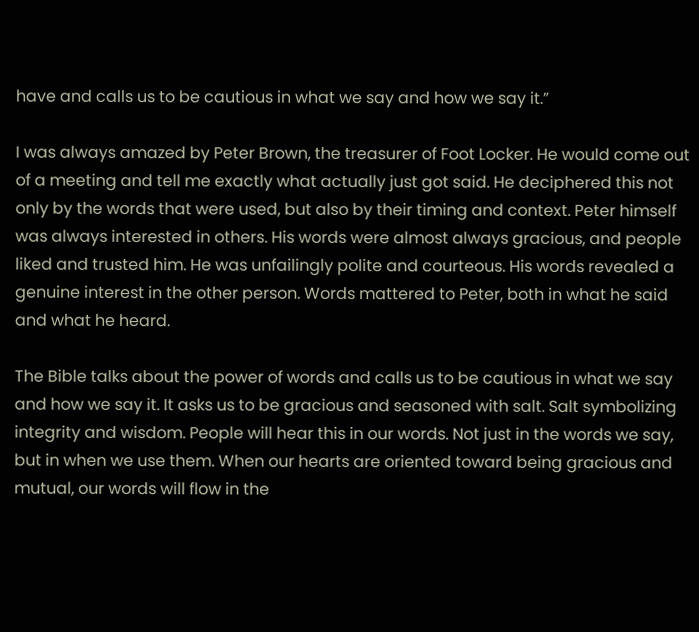have and calls us to be cautious in what we say and how we say it.”

I was always amazed by Peter Brown, the treasurer of Foot Locker. He would come out of a meeting and tell me exactly what actually just got said. He deciphered this not only by the words that were used, but also by their timing and context. Peter himself was always interested in others. His words were almost always gracious, and people liked and trusted him. He was unfailingly polite and courteous. His words revealed a genuine interest in the other person. Words mattered to Peter, both in what he said and what he heard.

The Bible talks about the power of words and calls us to be cautious in what we say and how we say it. It asks us to be gracious and seasoned with salt. Salt symbolizing integrity and wisdom. People will hear this in our words. Not just in the words we say, but in when we use them. When our hearts are oriented toward being gracious and mutual, our words will flow in the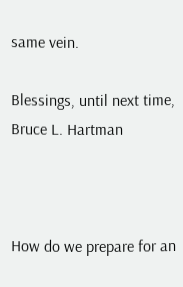same vein.

Blessings, until next time,
Bruce L. Hartman



How do we prepare for an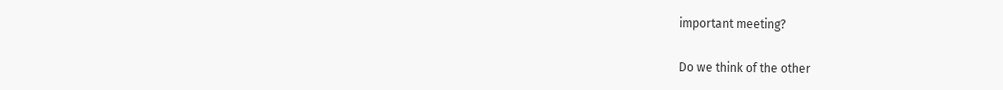important meeting?

Do we think of the other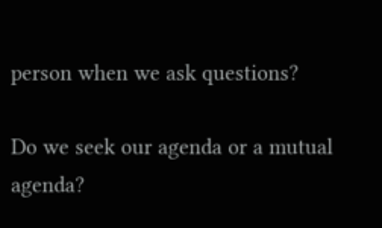person when we ask questions?

Do we seek our agenda or a mutual agenda?